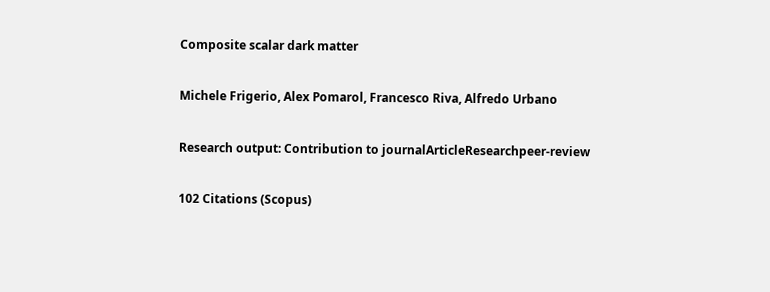Composite scalar dark matter

Michele Frigerio, Alex Pomarol, Francesco Riva, Alfredo Urbano

Research output: Contribution to journalArticleResearchpeer-review

102 Citations (Scopus)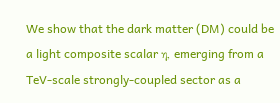We show that the dark matter (DM) could be a light composite scalar η, emerging from a TeV-scale strongly-coupled sector as a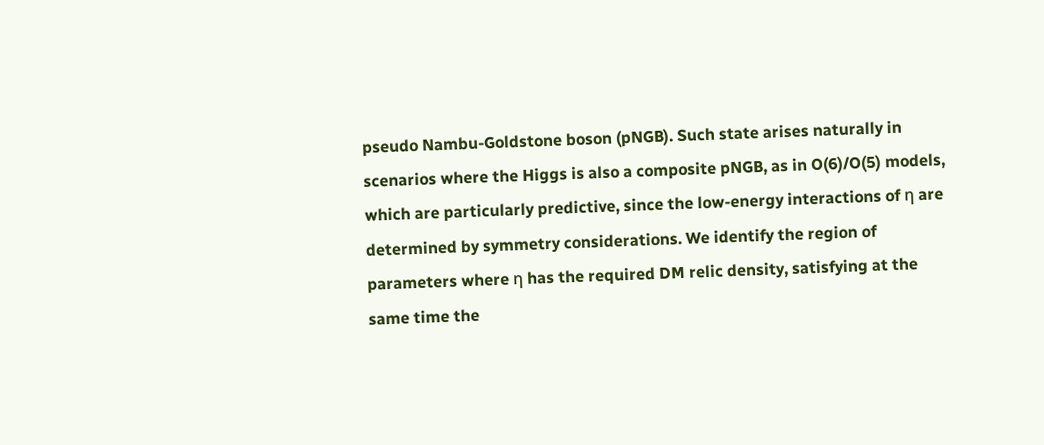pseudo Nambu-Goldstone boson (pNGB). Such state arises naturally in scenarios where the Higgs is also a composite pNGB, as in O(6)/O(5) models, which are particularly predictive, since the low-energy interactions of η are determined by symmetry considerations. We identify the region of parameters where η has the required DM relic density, satisfying at the same time the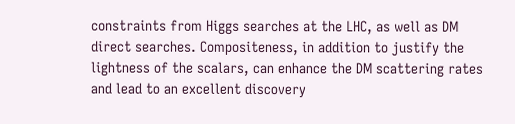constraints from Higgs searches at the LHC, as well as DM direct searches. Compositeness, in addition to justify the lightness of the scalars, can enhance the DM scattering rates and lead to an excellent discovery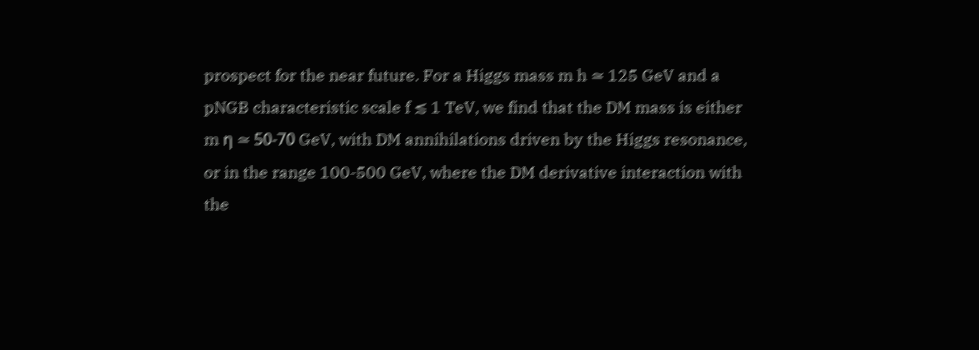prospect for the near future. For a Higgs mass m h ≃ 125 GeV and a pNGB characteristic scale f ≲ 1 TeV, we find that the DM mass is either m η ≃ 50-70 GeV, with DM annihilations driven by the Higgs resonance, or in the range 100-500 GeV, where the DM derivative interaction with the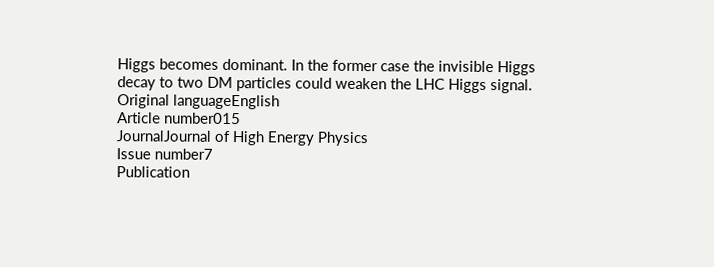Higgs becomes dominant. In the former case the invisible Higgs decay to two DM particles could weaken the LHC Higgs signal.
Original languageEnglish
Article number015
JournalJournal of High Energy Physics
Issue number7
Publication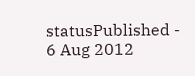statusPublished - 6 Aug 2012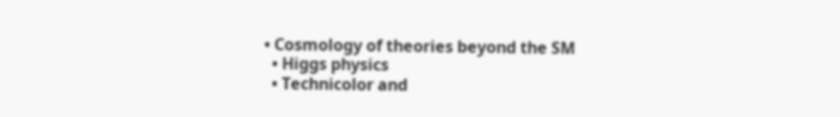• Cosmology of theories beyond the SM
  • Higgs physics
  • Technicolor and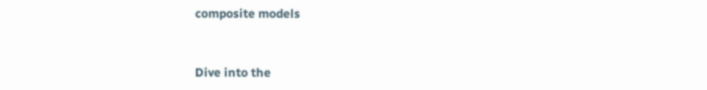composite models


Dive into the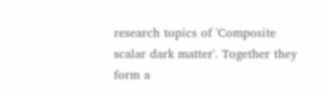research topics of 'Composite scalar dark matter'. Together they form a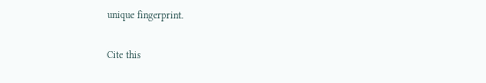unique fingerprint.

Cite this